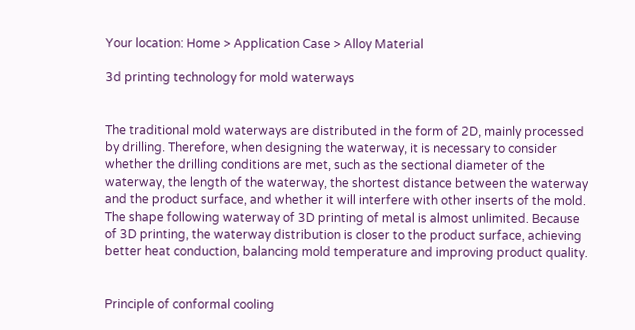Your location: Home > Application Case > Alloy Material

3d printing technology for mold waterways


The traditional mold waterways are distributed in the form of 2D, mainly processed by drilling. Therefore, when designing the waterway, it is necessary to consider whether the drilling conditions are met, such as the sectional diameter of the waterway, the length of the waterway, the shortest distance between the waterway and the product surface, and whether it will interfere with other inserts of the mold. The shape following waterway of 3D printing of metal is almost unlimited. Because of 3D printing, the waterway distribution is closer to the product surface, achieving better heat conduction, balancing mold temperature and improving product quality.


Principle of conformal cooling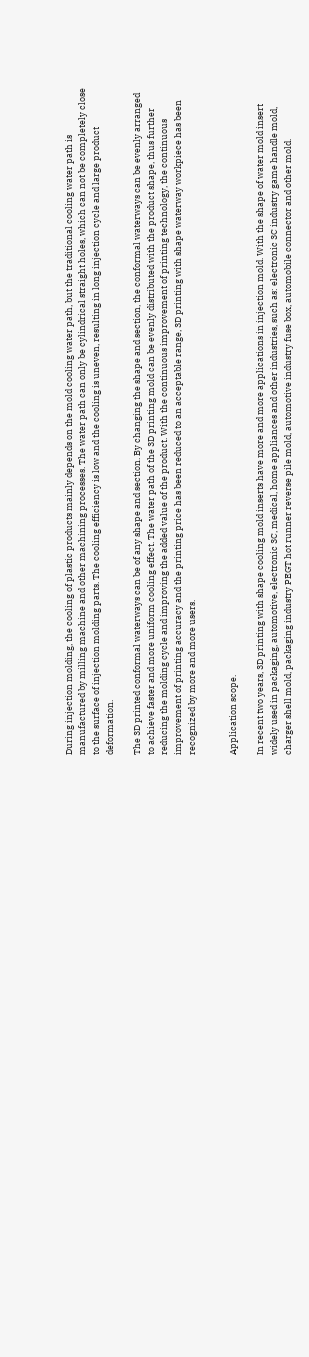During injection molding, the cooling of plastic products mainly depends on the mold cooling water path, but the traditional cooling water path is manufactured by milling machine and other machining processes. The water path can only be cylindrical straight holes, which can not be completely close to the surface of injection molding parts. The cooling efficiency is low and the cooling is uneven, resulting in long injection cycle and large product deformation.

The 3D printed conformal waterways can be of any shape and section. By changing the shape and section, the conformal waterways can be evenly arranged to achieve faster and more uniform cooling effect. The water path of the 3D printing mold can be evenly distributed with the product shape, thus further reducing the molding cycle and improving the added value of the product. With the continuous improvement of printing technology, the continuous improvement of printing accuracy and the printing price has been reduced to an acceptable range, 3D printing with shape waterway workpiece has been recognized by more and more users.


Application scope.

In recent two years, 3D printing with shape cooling mold inserts have more and more applications in injection mold. With the shape of water mold insert widely used in packaging, automotive, electronic 3C, medical, home appliances and other industries, such as: electronic 3C industry game handle mold, charger shell mold, packaging industry PEGT hot runner reverse pile mold, automotive industry fuse box, automobile connector and other mold.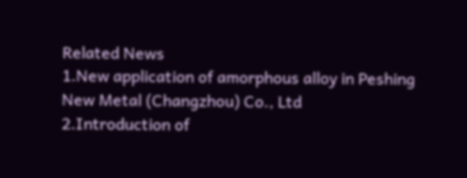Related News
1.New application of amorphous alloy in Peshing New Metal (Changzhou) Co., Ltd
2.Introduction of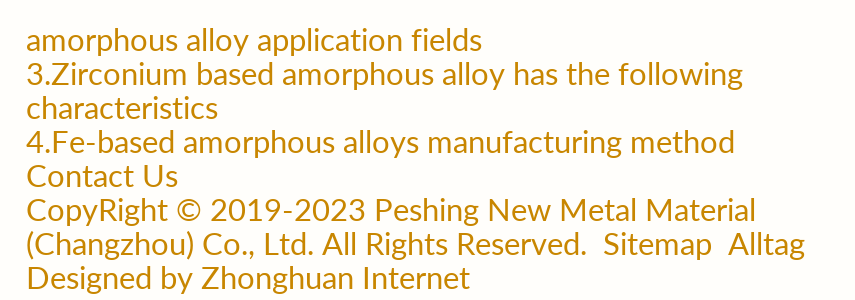amorphous alloy application fields
3.Zirconium based amorphous alloy has the following characteristics
4.Fe-based amorphous alloys manufacturing method
Contact Us
CopyRight © 2019-2023 Peshing New Metal Material (Changzhou) Co., Ltd. All Rights Reserved.  Sitemap  Alltag  Designed by Zhonghuan Internet